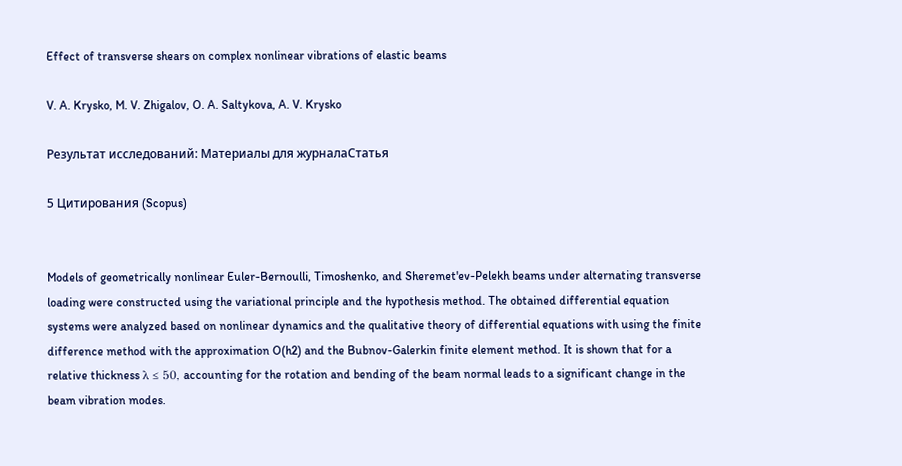Effect of transverse shears on complex nonlinear vibrations of elastic beams

V. A. Krysko, M. V. Zhigalov, O. A. Saltykova, A. V. Krysko

Результат исследований: Материалы для журналаСтатья

5 Цитирования (Scopus)


Models of geometrically nonlinear Euler-Bernoulli, Timoshenko, and Sheremet'ev-Pelekh beams under alternating transverse loading were constructed using the variational principle and the hypothesis method. The obtained differential equation systems were analyzed based on nonlinear dynamics and the qualitative theory of differential equations with using the finite difference method with the approximation O(h2) and the Bubnov-Galerkin finite element method. It is shown that for a relative thickness λ ≤ 50, accounting for the rotation and bending of the beam normal leads to a significant change in the beam vibration modes.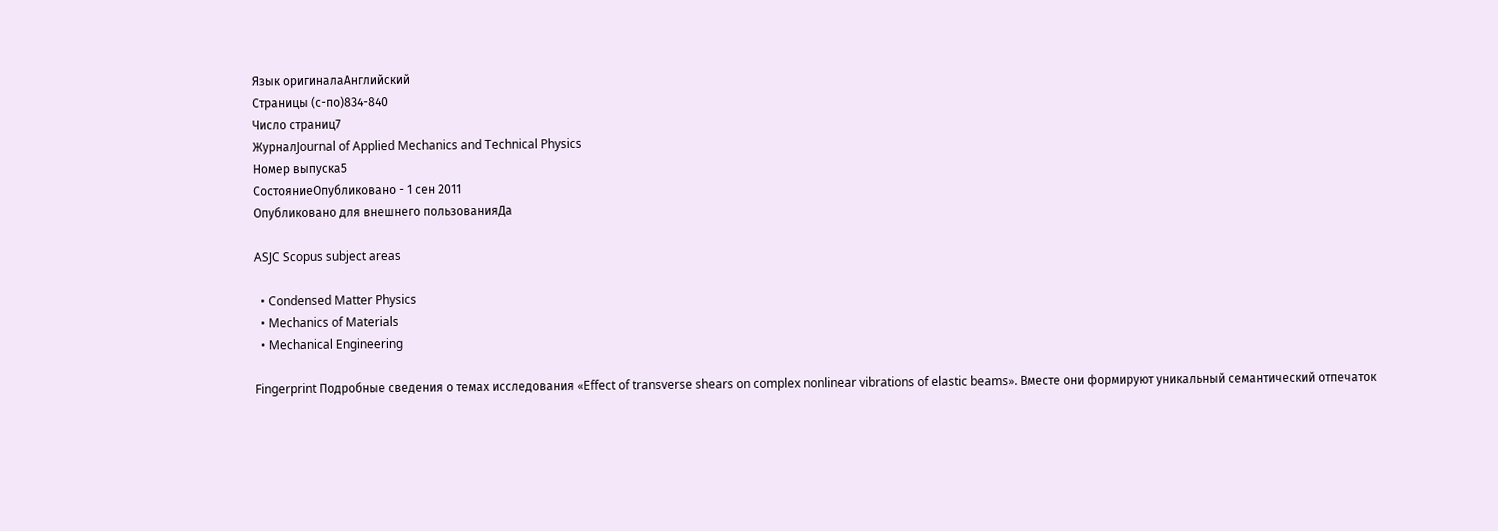Язык оригиналаАнглийский
Страницы (с-по)834-840
Число страниц7
ЖурналJournal of Applied Mechanics and Technical Physics
Номер выпуска5
СостояниеОпубликовано - 1 сен 2011
Опубликовано для внешнего пользованияДа

ASJC Scopus subject areas

  • Condensed Matter Physics
  • Mechanics of Materials
  • Mechanical Engineering

Fingerprint Подробные сведения о темах исследования «Effect of transverse shears on complex nonlinear vibrations of elastic beams». Вместе они формируют уникальный семантический отпечаток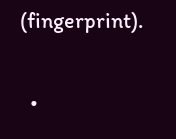(fingerprint).

  •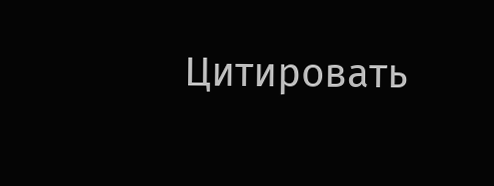Цитировать